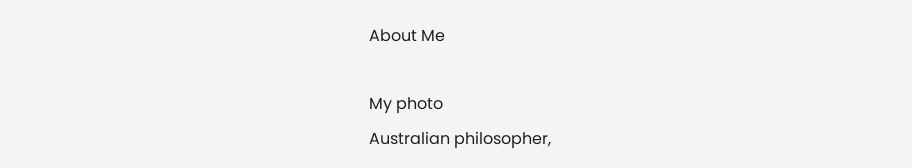About Me

My photo
Australian philosopher,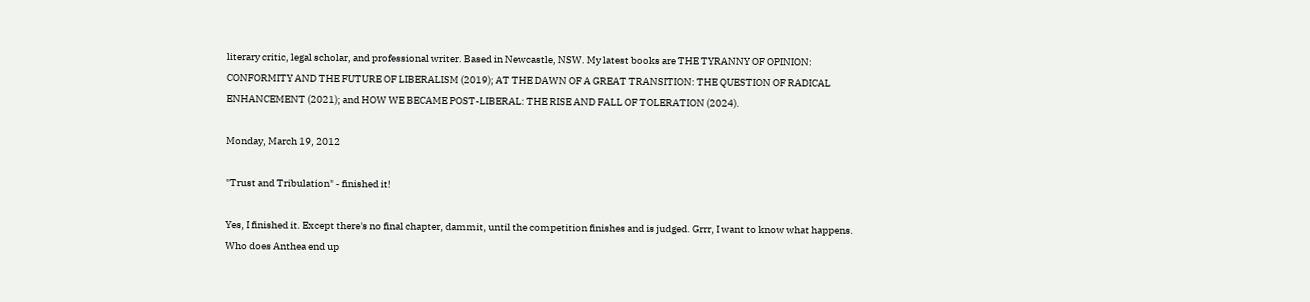literary critic, legal scholar, and professional writer. Based in Newcastle, NSW. My latest books are THE TYRANNY OF OPINION: CONFORMITY AND THE FUTURE OF LIBERALISM (2019); AT THE DAWN OF A GREAT TRANSITION: THE QUESTION OF RADICAL ENHANCEMENT (2021); and HOW WE BECAME POST-LIBERAL: THE RISE AND FALL OF TOLERATION (2024).

Monday, March 19, 2012

"Trust and Tribulation" - finished it!

Yes, I finished it. Except there's no final chapter, dammit, until the competition finishes and is judged. Grrr, I want to know what happens. Who does Anthea end up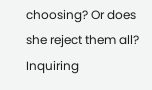choosing? Or does she reject them all? Inquiring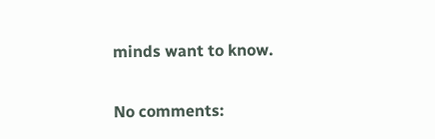minds want to know.

No comments: